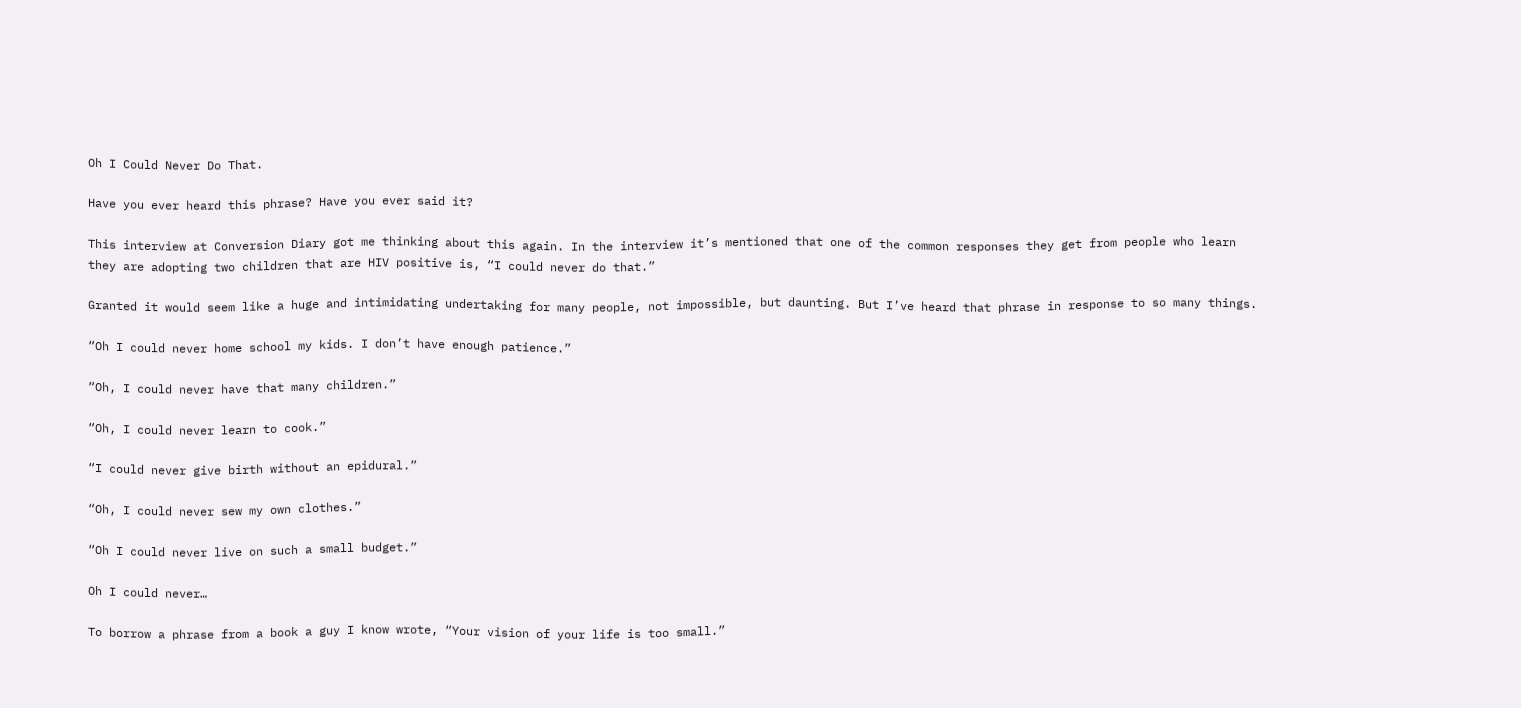Oh I Could Never Do That.

Have you ever heard this phrase? Have you ever said it?

This interview at Conversion Diary got me thinking about this again. In the interview it’s mentioned that one of the common responses they get from people who learn they are adopting two children that are HIV positive is, “I could never do that.”

Granted it would seem like a huge and intimidating undertaking for many people, not impossible, but daunting. But I’ve heard that phrase in response to so many things.

“Oh I could never home school my kids. I don’t have enough patience.”

“Oh, I could never have that many children.”

“Oh, I could never learn to cook.”

“I could never give birth without an epidural.”

“Oh, I could never sew my own clothes.”

“Oh I could never live on such a small budget.”

Oh I could never…

To borrow a phrase from a book a guy I know wrote, “Your vision of your life is too small.”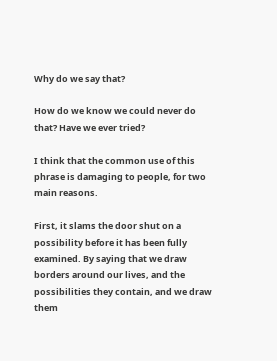Why do we say that?

How do we know we could never do that? Have we ever tried?

I think that the common use of this phrase is damaging to people, for two main reasons.

First, it slams the door shut on a possibility before it has been fully examined. By saying that we draw borders around our lives, and the possibilities they contain, and we draw them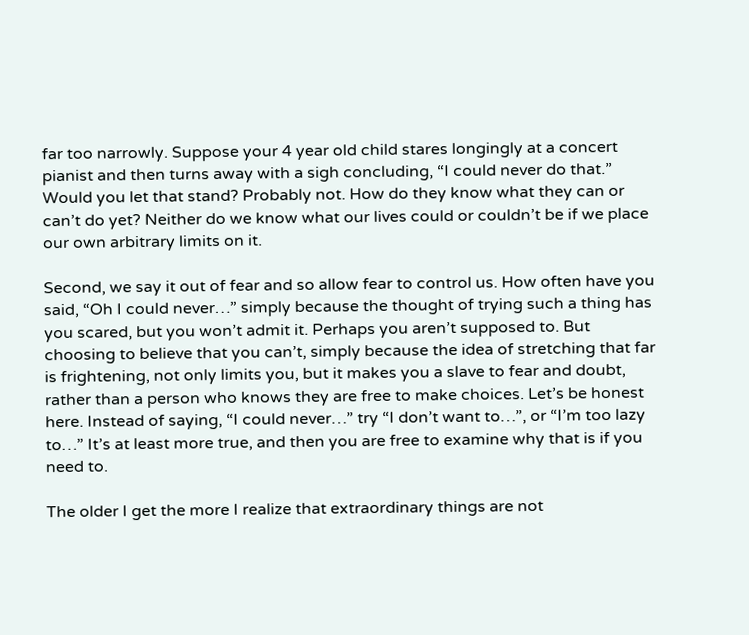far too narrowly. Suppose your 4 year old child stares longingly at a concert pianist and then turns away with a sigh concluding, “I could never do that.” Would you let that stand? Probably not. How do they know what they can or can’t do yet? Neither do we know what our lives could or couldn’t be if we place our own arbitrary limits on it.

Second, we say it out of fear and so allow fear to control us. How often have you said, “Oh I could never…” simply because the thought of trying such a thing has you scared, but you won’t admit it. Perhaps you aren’t supposed to. But choosing to believe that you can’t, simply because the idea of stretching that far is frightening, not only limits you, but it makes you a slave to fear and doubt, rather than a person who knows they are free to make choices. Let’s be honest here. Instead of saying, “I could never…” try “I don’t want to…”, or “I’m too lazy to…” It’s at least more true, and then you are free to examine why that is if you need to.

The older I get the more I realize that extraordinary things are not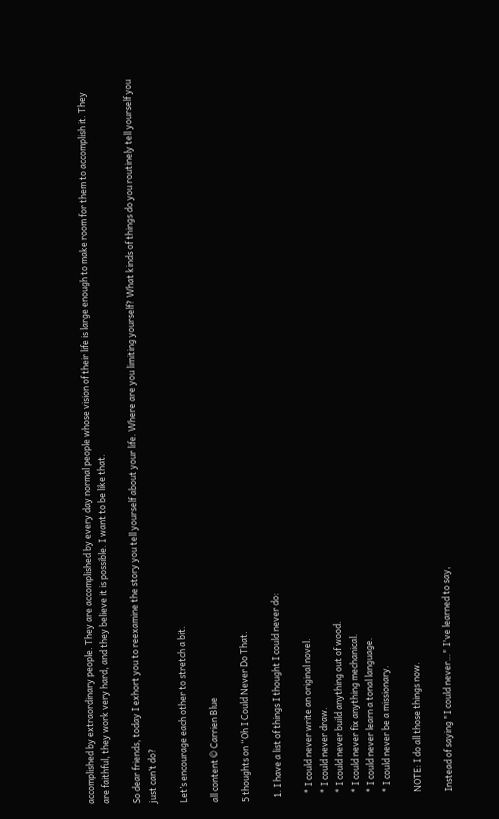accomplished by extraordinary people. They are accomplished by every day normal people whose vision of their life is large enough to make room for them to accomplish it. They are faithful, they work very hard, and they believe it is possible. I want to be like that.

So dear friends, today I exhort you to reexamine the story you tell yourself about your life. Where are you limiting yourself? What kinds of things do you routinely tell yourself you just can’t do?

Let’s encourage each other to stretch a bit.

all content © Carrien Blue

5 thoughts on “Oh I Could Never Do That.

  1. I have a list of things I thought I could never do:

    * I could never write an original novel.
    * I could never draw.
    * I could never build anything out of wood.
    * I could never fix anything mechanical.
    * I could never learn a tonal language.
    * I could never be a missionary.

    NOTE: I do all those things now.

    Instead of saying "I could never…" I've learned to say,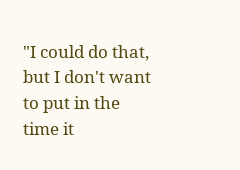"I could do that, but I don't want to put in the time it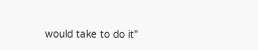would take to do it"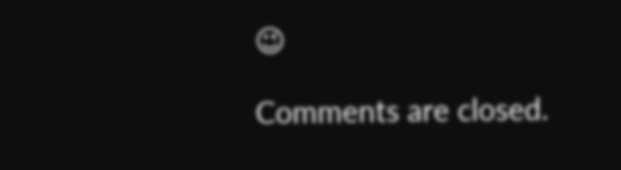😉

Comments are closed.